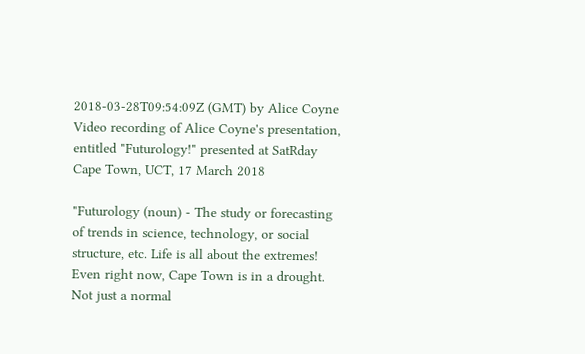2018-03-28T09:54:09Z (GMT) by Alice Coyne
Video recording of Alice Coyne's presentation, entitled "Futurology!" presented at SatRday Cape Town, UCT, 17 March 2018

"Futurology (noun) - The study or forecasting of trends in science, technology, or social structure, etc. Life is all about the extremes! Even right now, Cape Town is in a drought. Not just a normal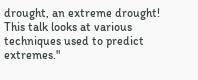drought, an extreme drought! This talk looks at various techniques used to predict extremes."